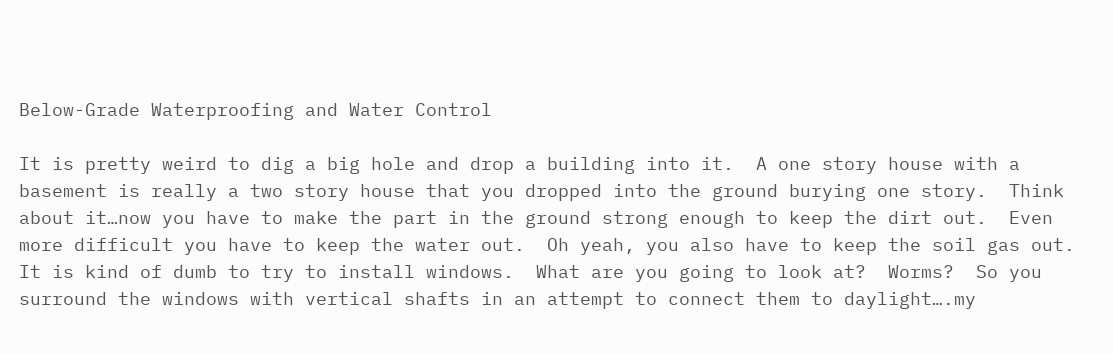Below-Grade Waterproofing and Water Control

It is pretty weird to dig a big hole and drop a building into it.  A one story house with a basement is really a two story house that you dropped into the ground burying one story.  Think about it…now you have to make the part in the ground strong enough to keep the dirt out.  Even more difficult you have to keep the water out.  Oh yeah, you also have to keep the soil gas out.  It is kind of dumb to try to install windows.  What are you going to look at?  Worms?  So you surround the windows with vertical shafts in an attempt to connect them to daylight….my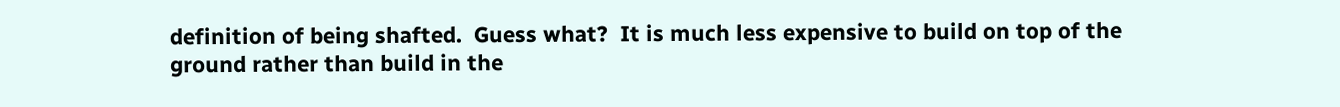definition of being shafted.  Guess what?  It is much less expensive to build on top of the ground rather than build in the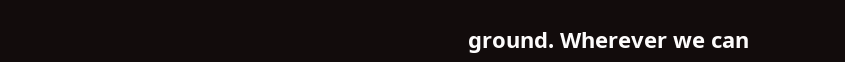ground. Wherever we can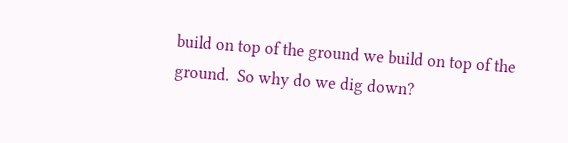build on top of the ground we build on top of the ground.  So why do we dig down?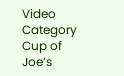Video Category
Cup of Joe’s